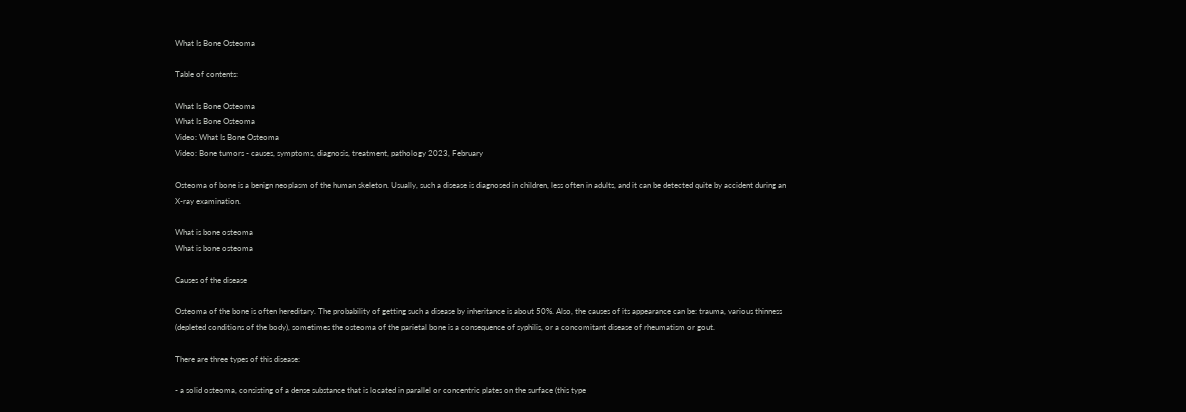What Is Bone Osteoma

Table of contents:

What Is Bone Osteoma
What Is Bone Osteoma
Video: What Is Bone Osteoma
Video: Bone tumors - causes, symptoms, diagnosis, treatment, pathology 2023, February

Osteoma of bone is a benign neoplasm of the human skeleton. Usually, such a disease is diagnosed in children, less often in adults, and it can be detected quite by accident during an X-ray examination.

What is bone osteoma
What is bone osteoma

Causes of the disease

Osteoma of the bone is often hereditary. The probability of getting such a disease by inheritance is about 50%. Also, the causes of its appearance can be: trauma, various thinness (depleted conditions of the body), sometimes the osteoma of the parietal bone is a consequence of syphilis, or a concomitant disease of rheumatism or gout.

There are three types of this disease:

- a solid osteoma, consisting of a dense substance that is located in parallel or concentric plates on the surface (this type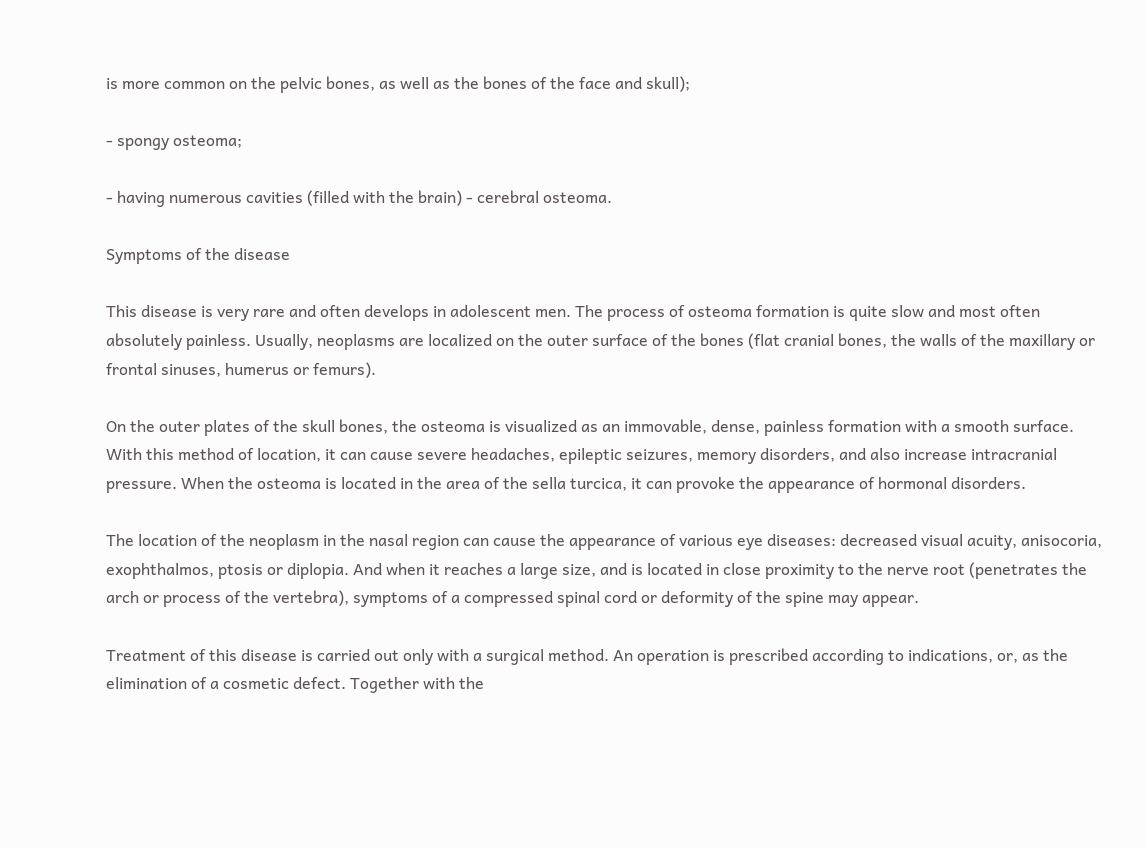is more common on the pelvic bones, as well as the bones of the face and skull);

- spongy osteoma;

- having numerous cavities (filled with the brain) - cerebral osteoma.

Symptoms of the disease

This disease is very rare and often develops in adolescent men. The process of osteoma formation is quite slow and most often absolutely painless. Usually, neoplasms are localized on the outer surface of the bones (flat cranial bones, the walls of the maxillary or frontal sinuses, humerus or femurs).

On the outer plates of the skull bones, the osteoma is visualized as an immovable, dense, painless formation with a smooth surface. With this method of location, it can cause severe headaches, epileptic seizures, memory disorders, and also increase intracranial pressure. When the osteoma is located in the area of the sella turcica, it can provoke the appearance of hormonal disorders.

The location of the neoplasm in the nasal region can cause the appearance of various eye diseases: decreased visual acuity, anisocoria, exophthalmos, ptosis or diplopia. And when it reaches a large size, and is located in close proximity to the nerve root (penetrates the arch or process of the vertebra), symptoms of a compressed spinal cord or deformity of the spine may appear.

Treatment of this disease is carried out only with a surgical method. An operation is prescribed according to indications, or, as the elimination of a cosmetic defect. Together with the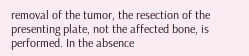removal of the tumor, the resection of the presenting plate, not the affected bone, is performed. In the absence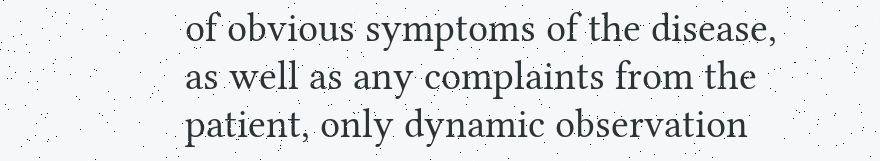of obvious symptoms of the disease, as well as any complaints from the patient, only dynamic observation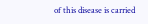of this disease is carried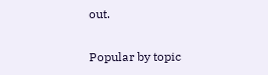out.

Popular by topic